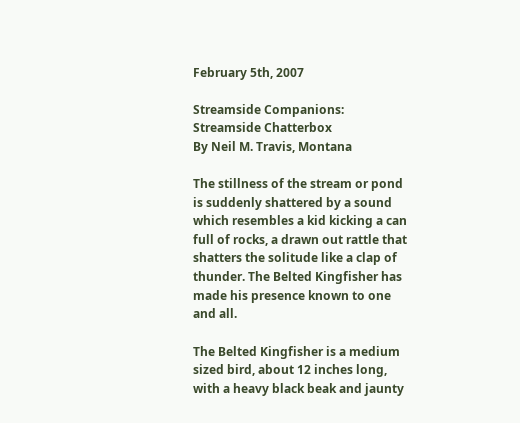February 5th, 2007

Streamside Companions: Streamside Chatterbox
By Neil M. Travis, Montana

The stillness of the stream or pond is suddenly shattered by a sound which resembles a kid kicking a can full of rocks, a drawn out rattle that shatters the solitude like a clap of thunder. The Belted Kingfisher has made his presence known to one and all.

The Belted Kingfisher is a medium sized bird, about 12 inches long, with a heavy black beak and jaunty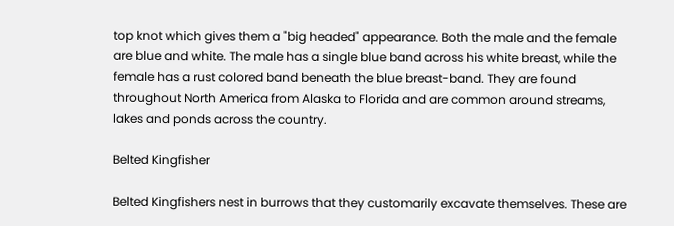top knot which gives them a "big headed" appearance. Both the male and the female are blue and white. The male has a single blue band across his white breast, while the female has a rust colored band beneath the blue breast-band. They are found throughout North America from Alaska to Florida and are common around streams, lakes and ponds across the country.

Belted Kingfisher

Belted Kingfishers nest in burrows that they customarily excavate themselves. These are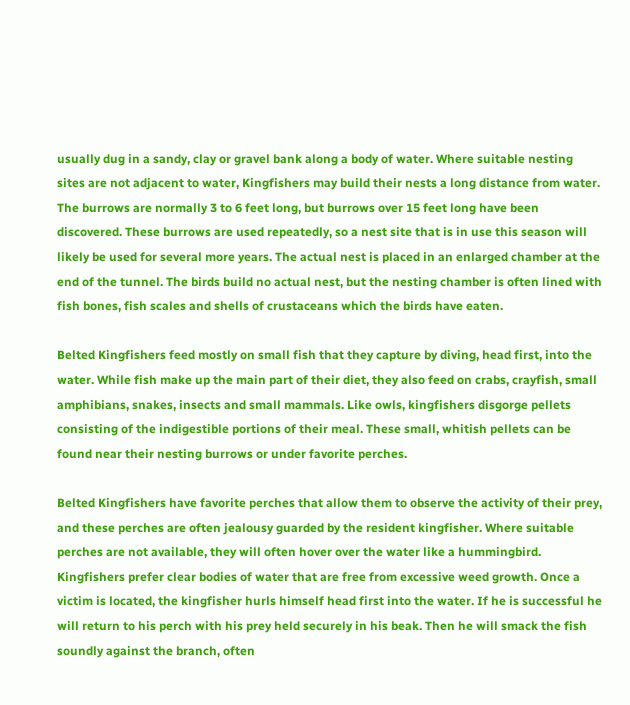usually dug in a sandy, clay or gravel bank along a body of water. Where suitable nesting sites are not adjacent to water, Kingfishers may build their nests a long distance from water. The burrows are normally 3 to 6 feet long, but burrows over 15 feet long have been discovered. These burrows are used repeatedly, so a nest site that is in use this season will likely be used for several more years. The actual nest is placed in an enlarged chamber at the end of the tunnel. The birds build no actual nest, but the nesting chamber is often lined with fish bones, fish scales and shells of crustaceans which the birds have eaten.

Belted Kingfishers feed mostly on small fish that they capture by diving, head first, into the water. While fish make up the main part of their diet, they also feed on crabs, crayfish, small amphibians, snakes, insects and small mammals. Like owls, kingfishers disgorge pellets consisting of the indigestible portions of their meal. These small, whitish pellets can be found near their nesting burrows or under favorite perches.

Belted Kingfishers have favorite perches that allow them to observe the activity of their prey, and these perches are often jealousy guarded by the resident kingfisher. Where suitable perches are not available, they will often hover over the water like a hummingbird. Kingfishers prefer clear bodies of water that are free from excessive weed growth. Once a victim is located, the kingfisher hurls himself head first into the water. If he is successful he will return to his perch with his prey held securely in his beak. Then he will smack the fish soundly against the branch, often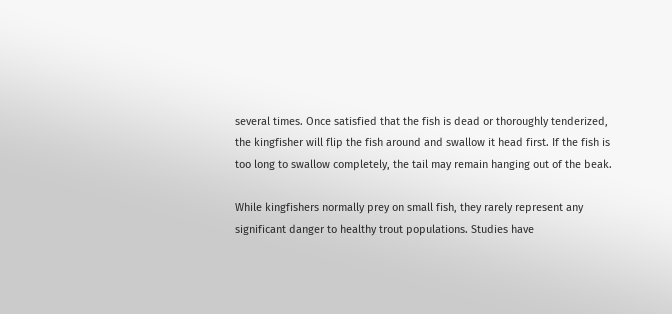several times. Once satisfied that the fish is dead or thoroughly tenderized, the kingfisher will flip the fish around and swallow it head first. If the fish is too long to swallow completely, the tail may remain hanging out of the beak.

While kingfishers normally prey on small fish, they rarely represent any significant danger to healthy trout populations. Studies have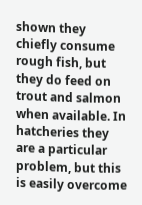shown they chiefly consume rough fish, but they do feed on trout and salmon when available. In hatcheries they are a particular problem, but this is easily overcome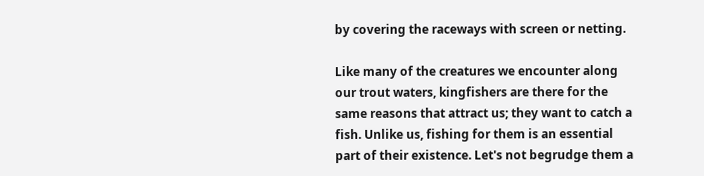by covering the raceways with screen or netting.

Like many of the creatures we encounter along our trout waters, kingfishers are there for the same reasons that attract us; they want to catch a fish. Unlike us, fishing for them is an essential part of their existence. Let's not begrudge them a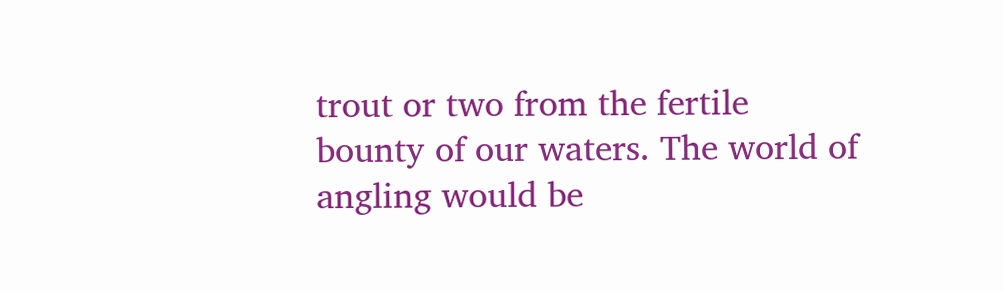trout or two from the fertile bounty of our waters. The world of angling would be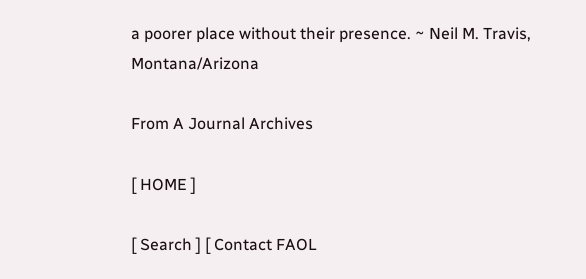a poorer place without their presence. ~ Neil M. Travis, Montana/Arizona

From A Journal Archives

[ HOME ]

[ Search ] [ Contact FAOL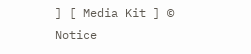] [ Media Kit ] © Notice